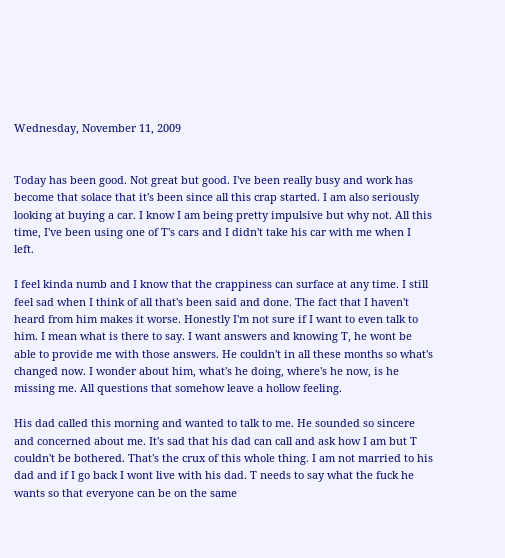Wednesday, November 11, 2009


Today has been good. Not great but good. I've been really busy and work has become that solace that it's been since all this crap started. I am also seriously looking at buying a car. I know I am being pretty impulsive but why not. All this time, I've been using one of T's cars and I didn't take his car with me when I left.

I feel kinda numb and I know that the crappiness can surface at any time. I still feel sad when I think of all that's been said and done. The fact that I haven't heard from him makes it worse. Honestly I'm not sure if I want to even talk to him. I mean what is there to say. I want answers and knowing T, he wont be able to provide me with those answers. He couldn't in all these months so what's changed now. I wonder about him, what's he doing, where's he now, is he missing me. All questions that somehow leave a hollow feeling.

His dad called this morning and wanted to talk to me. He sounded so sincere and concerned about me. It's sad that his dad can call and ask how I am but T couldn't be bothered. That's the crux of this whole thing. I am not married to his dad and if I go back I wont live with his dad. T needs to say what the fuck he wants so that everyone can be on the same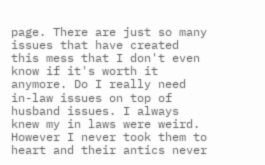page. There are just so many issues that have created this mess that I don't even know if it's worth it anymore. Do I really need in-law issues on top of husband issues. I always knew my in laws were weird. However I never took them to heart and their antics never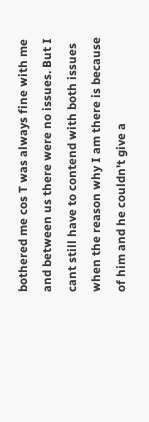bothered me cos T was always fine with me and between us there were no issues. But I cant still have to contend with both issues when the reason why I am there is because of him and he couldn't give a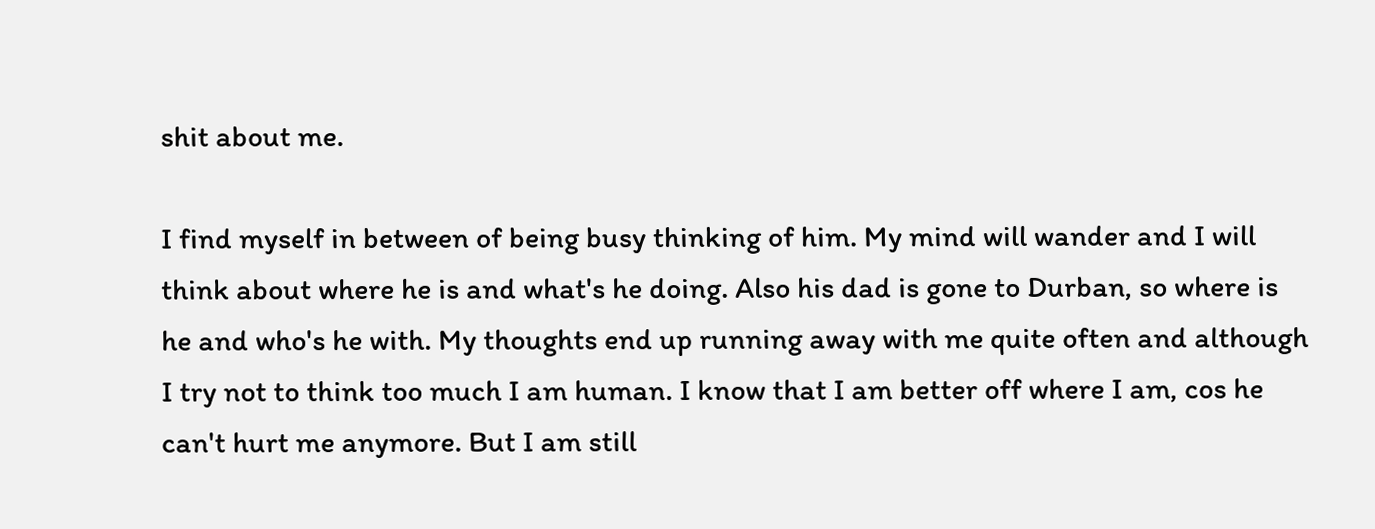shit about me.

I find myself in between of being busy thinking of him. My mind will wander and I will think about where he is and what's he doing. Also his dad is gone to Durban, so where is he and who's he with. My thoughts end up running away with me quite often and although I try not to think too much I am human. I know that I am better off where I am, cos he can't hurt me anymore. But I am still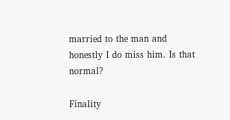married to the man and honestly I do miss him. Is that normal?

Finality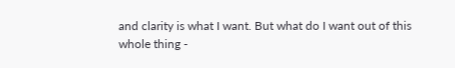and clarity is what I want. But what do I want out of this whole thing -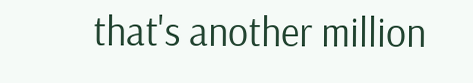that's another million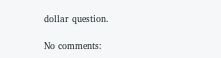dollar question.

No comments: